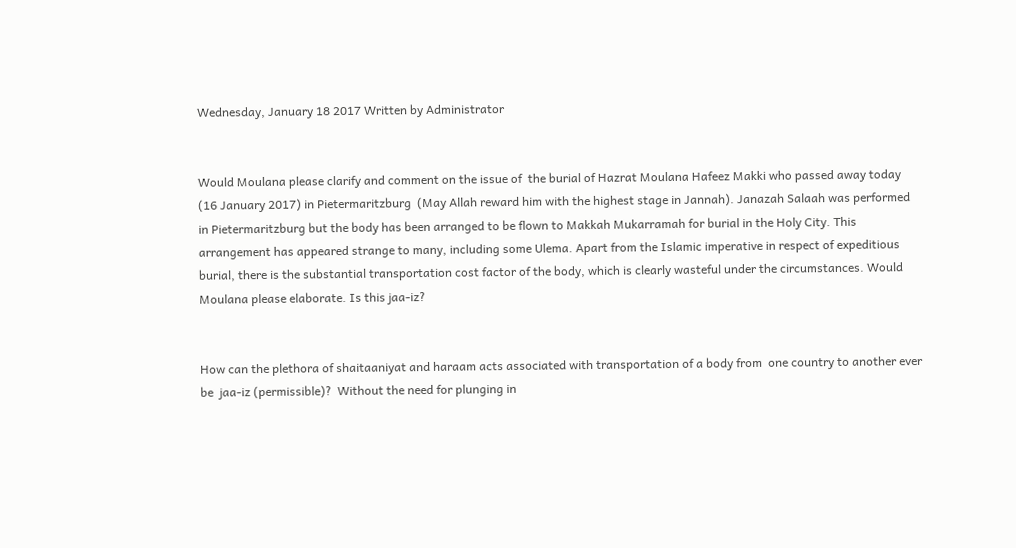Wednesday, January 18 2017 Written by Administrator


Would Moulana please clarify and comment on the issue of  the burial of Hazrat Moulana Hafeez Makki who passed away today (16 January 2017) in Pietermaritzburg  (May Allah reward him with the highest stage in Jannah). Janazah Salaah was performed in Pietermaritzburg but the body has been arranged to be flown to Makkah Mukarramah for burial in the Holy City. This arrangement has appeared strange to many, including some Ulema. Apart from the Islamic imperative in respect of expeditious burial, there is the substantial transportation cost factor of the body, which is clearly wasteful under the circumstances. Would Moulana please elaborate. Is this jaa-iz?


How can the plethora of shaitaaniyat and haraam acts associated with transportation of a body from  one country to another ever be  jaa-iz (permissible)?  Without the need for plunging in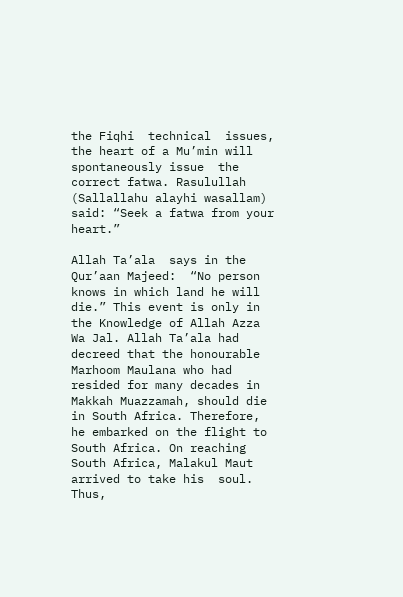the Fiqhi  technical  issues, the heart of a Mu’min will spontaneously issue  the correct fatwa. Rasulullah (Sallallahu alayhi wasallam) said: “Seek a fatwa from your heart.”

Allah Ta’ala  says in the Qur’aan Majeed:  “No person knows in which land he will die.” This event is only in the Knowledge of Allah Azza Wa Jal. Allah Ta’ala had decreed that the honourable  Marhoom Maulana who had resided for many decades in Makkah Muazzamah, should die in South Africa. Therefore, he embarked on the flight to South Africa. On reaching South Africa, Malakul Maut arrived to take his  soul.  Thus,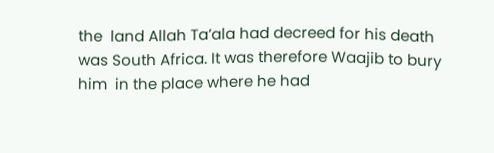the  land Allah Ta’ala had decreed for his death was South Africa. It was therefore Waajib to bury him  in the place where he had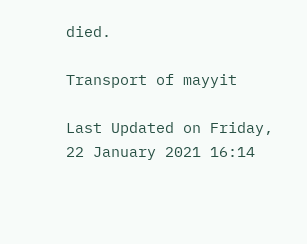died.

Transport of mayyit

Last Updated on Friday, 22 January 2021 16:14